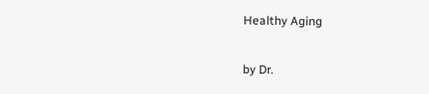Healthy Aging

by Dr.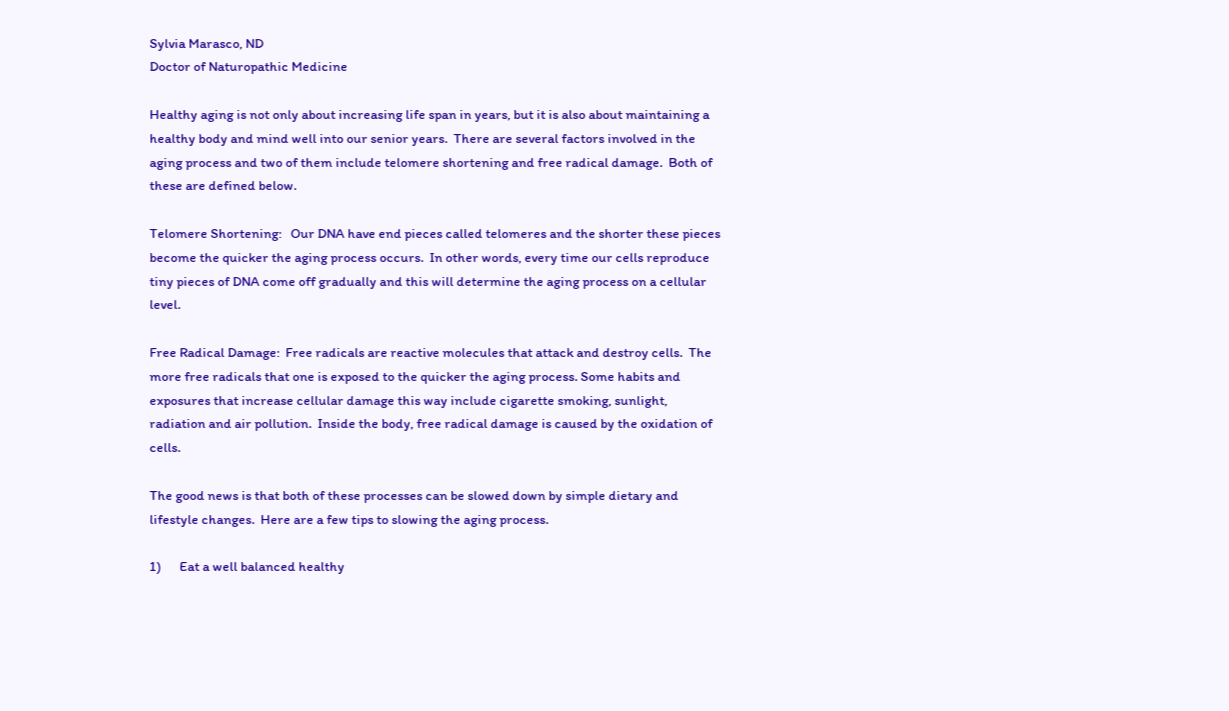Sylvia Marasco, ND
Doctor of Naturopathic Medicine

Healthy aging is not only about increasing life span in years, but it is also about maintaining a healthy body and mind well into our senior years.  There are several factors involved in the aging process and two of them include telomere shortening and free radical damage.  Both of these are defined below.

Telomere Shortening:   Our DNA have end pieces called telomeres and the shorter these pieces become the quicker the aging process occurs.  In other words, every time our cells reproduce tiny pieces of DNA come off gradually and this will determine the aging process on a cellular level.

Free Radical Damage:  Free radicals are reactive molecules that attack and destroy cells.  The more free radicals that one is exposed to the quicker the aging process. Some habits and exposures that increase cellular damage this way include cigarette smoking, sunlight, radiation and air pollution.  Inside the body, free radical damage is caused by the oxidation of cells.

The good news is that both of these processes can be slowed down by simple dietary and lifestyle changes.  Here are a few tips to slowing the aging process.

1)      Eat a well balanced healthy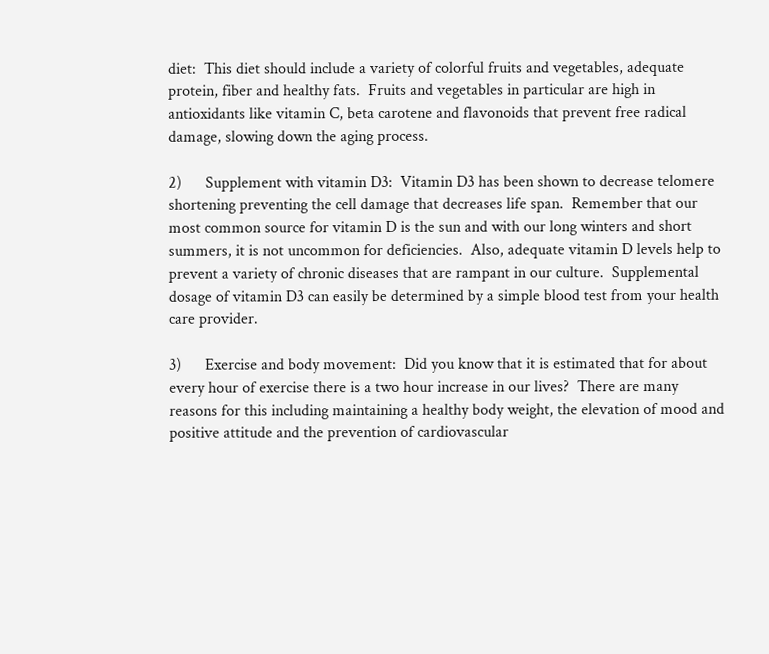diet:  This diet should include a variety of colorful fruits and vegetables, adequate protein, fiber and healthy fats.  Fruits and vegetables in particular are high in antioxidants like vitamin C, beta carotene and flavonoids that prevent free radical damage, slowing down the aging process.

2)      Supplement with vitamin D3:  Vitamin D3 has been shown to decrease telomere shortening preventing the cell damage that decreases life span.  Remember that our most common source for vitamin D is the sun and with our long winters and short summers, it is not uncommon for deficiencies.  Also, adequate vitamin D levels help to prevent a variety of chronic diseases that are rampant in our culture.  Supplemental dosage of vitamin D3 can easily be determined by a simple blood test from your health care provider.

3)      Exercise and body movement:  Did you know that it is estimated that for about every hour of exercise there is a two hour increase in our lives?  There are many reasons for this including maintaining a healthy body weight, the elevation of mood and positive attitude and the prevention of cardiovascular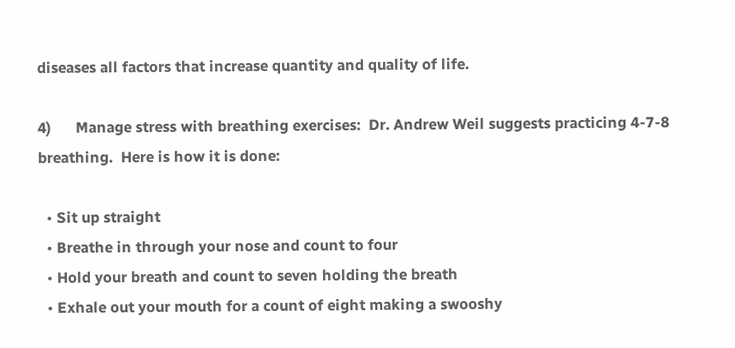diseases all factors that increase quantity and quality of life.

4)      Manage stress with breathing exercises:  Dr. Andrew Weil suggests practicing 4-7-8 breathing.  Here is how it is done:

  • Sit up straight
  • Breathe in through your nose and count to four
  • Hold your breath and count to seven holding the breath
  • Exhale out your mouth for a count of eight making a swooshy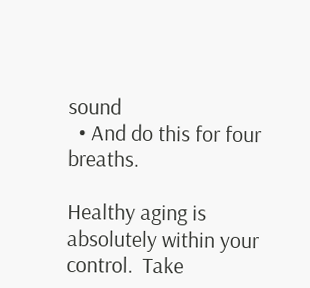sound
  • And do this for four breaths.

Healthy aging is absolutely within your control.  Take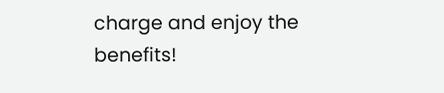charge and enjoy the benefits!